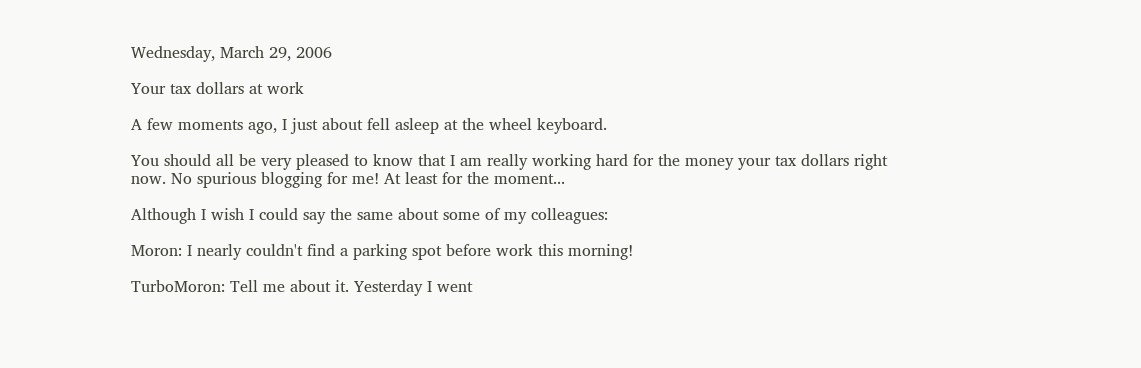Wednesday, March 29, 2006

Your tax dollars at work

A few moments ago, I just about fell asleep at the wheel keyboard.

You should all be very pleased to know that I am really working hard for the money your tax dollars right now. No spurious blogging for me! At least for the moment...

Although I wish I could say the same about some of my colleagues:

Moron: I nearly couldn't find a parking spot before work this morning!

TurboMoron: Tell me about it. Yesterday I went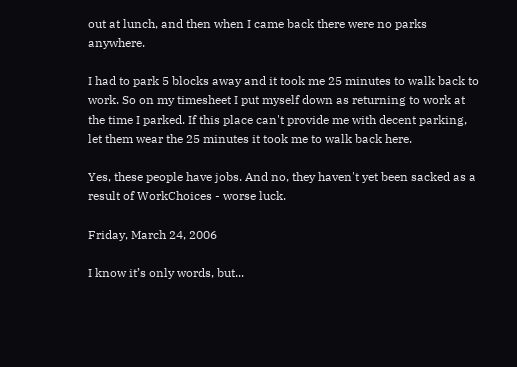out at lunch, and then when I came back there were no parks anywhere.

I had to park 5 blocks away and it took me 25 minutes to walk back to work. So on my timesheet I put myself down as returning to work at the time I parked. If this place can't provide me with decent parking, let them wear the 25 minutes it took me to walk back here.

Yes, these people have jobs. And no, they haven't yet been sacked as a result of WorkChoices - worse luck.

Friday, March 24, 2006

I know it’s only words, but...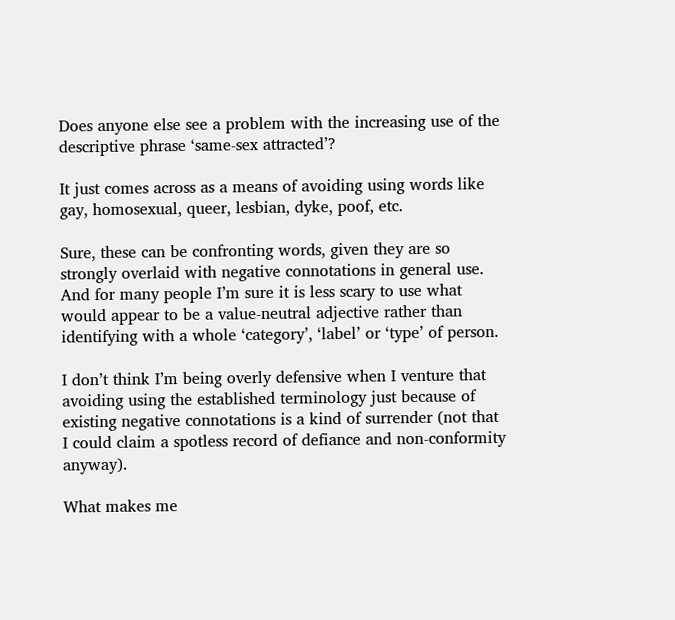Does anyone else see a problem with the increasing use of the descriptive phrase ‘same-sex attracted’?

It just comes across as a means of avoiding using words like gay, homosexual, queer, lesbian, dyke, poof, etc.

Sure, these can be confronting words, given they are so strongly overlaid with negative connotations in general use. And for many people I’m sure it is less scary to use what would appear to be a value-neutral adjective rather than identifying with a whole ‘category’, ‘label’ or ‘type’ of person.

I don’t think I’m being overly defensive when I venture that avoiding using the established terminology just because of existing negative connotations is a kind of surrender (not that I could claim a spotless record of defiance and non-conformity anyway).

What makes me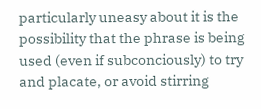particularly uneasy about it is the possibility that the phrase is being used (even if subconciously) to try and placate, or avoid stirring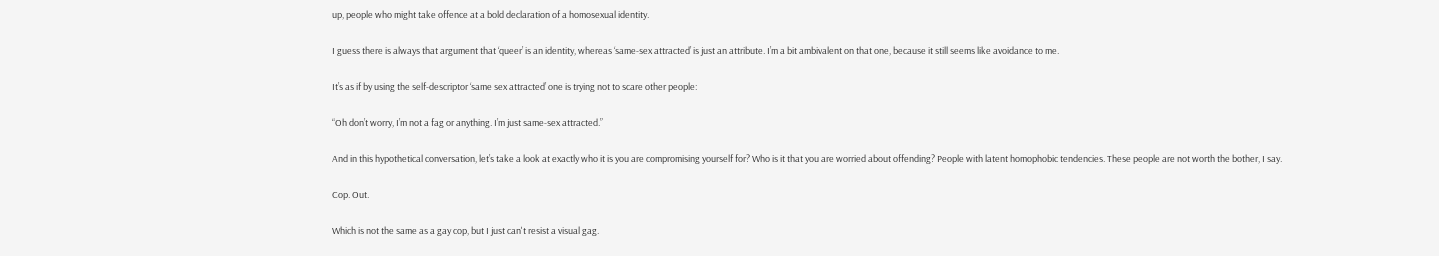up, people who might take offence at a bold declaration of a homosexual identity.

I guess there is always that argument that ‘queer’ is an identity, whereas ‘same-sex attracted’ is just an attribute. I’m a bit ambivalent on that one, because it still seems like avoidance to me.

It’s as if by using the self-descriptor ‘same sex attracted’ one is trying not to scare other people:

“Oh don’t worry, I’m not a fag or anything. I’m just same-sex attracted.”

And in this hypothetical conversation, let’s take a look at exactly who it is you are compromising yourself for? Who is it that you are worried about offending? People with latent homophobic tendencies. These people are not worth the bother, I say.

Cop. Out.

Which is not the same as a gay cop, but I just can't resist a visual gag.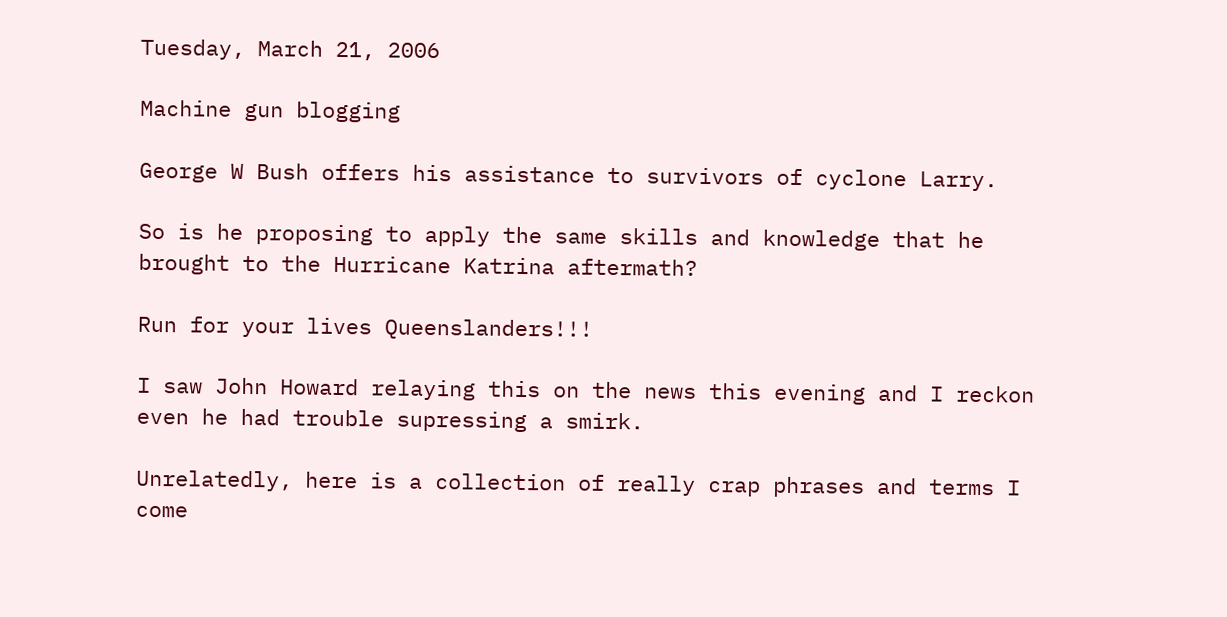Tuesday, March 21, 2006

Machine gun blogging

George W Bush offers his assistance to survivors of cyclone Larry.

So is he proposing to apply the same skills and knowledge that he brought to the Hurricane Katrina aftermath?

Run for your lives Queenslanders!!!

I saw John Howard relaying this on the news this evening and I reckon even he had trouble supressing a smirk.

Unrelatedly, here is a collection of really crap phrases and terms I come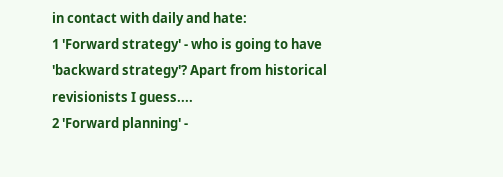in contact with daily and hate:
1 'Forward strategy' - who is going to have 'backward strategy'? Apart from historical revisionists I guess....
2 'Forward planning' -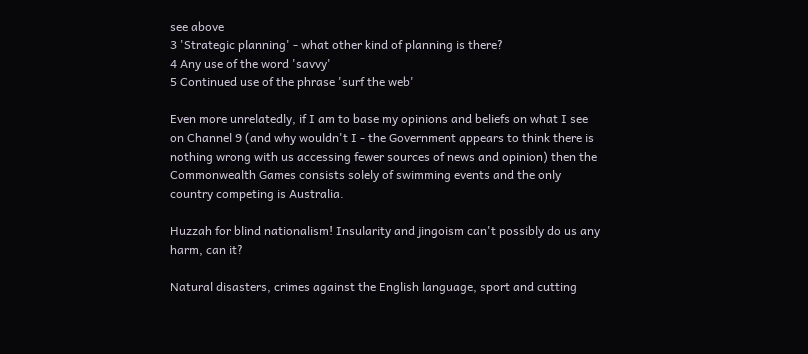see above
3 'Strategic planning' - what other kind of planning is there?
4 Any use of the word 'savvy'
5 Continued use of the phrase 'surf the web'

Even more unrelatedly, if I am to base my opinions and beliefs on what I see on Channel 9 (and why wouldn't I - the Government appears to think there is nothing wrong with us accessing fewer sources of news and opinion) then the Commonwealth Games consists solely of swimming events and the only country competing is Australia.

Huzzah for blind nationalism! Insularity and jingoism can't possibly do us any harm, can it?

Natural disasters, crimes against the English language, sport and cutting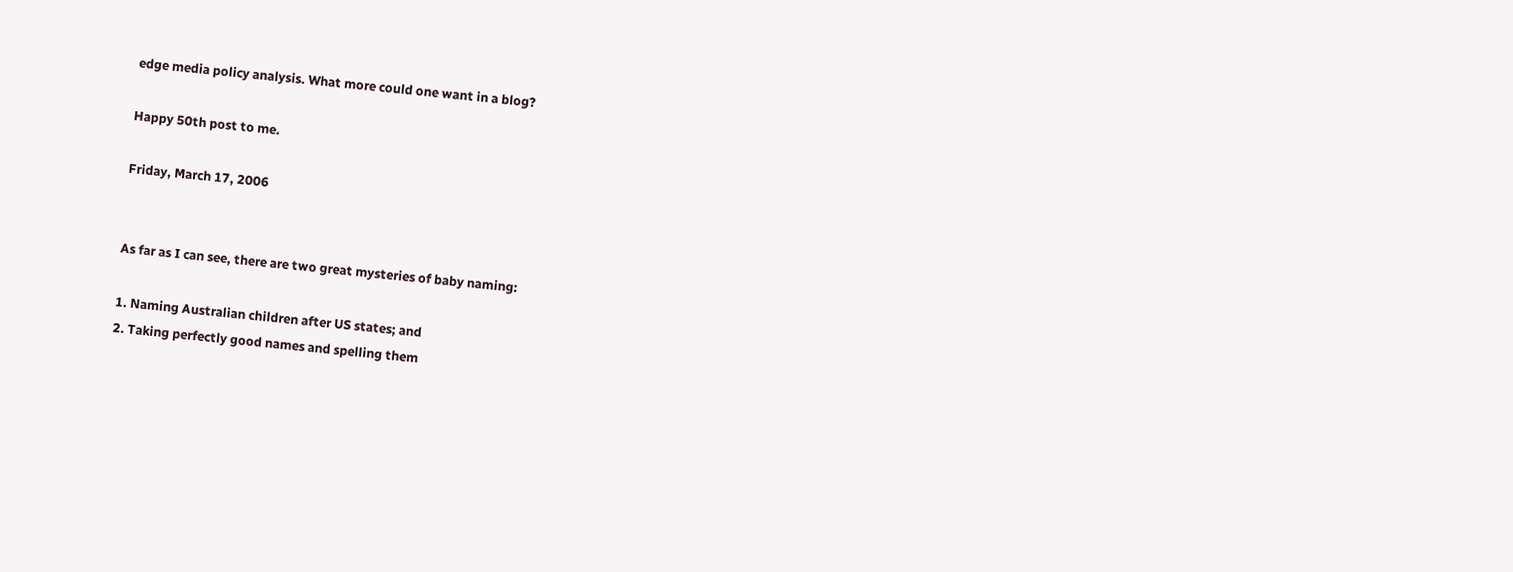edge media policy analysis. What more could one want in a blog?

Happy 50th post to me.

Friday, March 17, 2006


As far as I can see, there are two great mysteries of baby naming:

1. Naming Australian children after US states; and
2. Taking perfectly good names and spelling them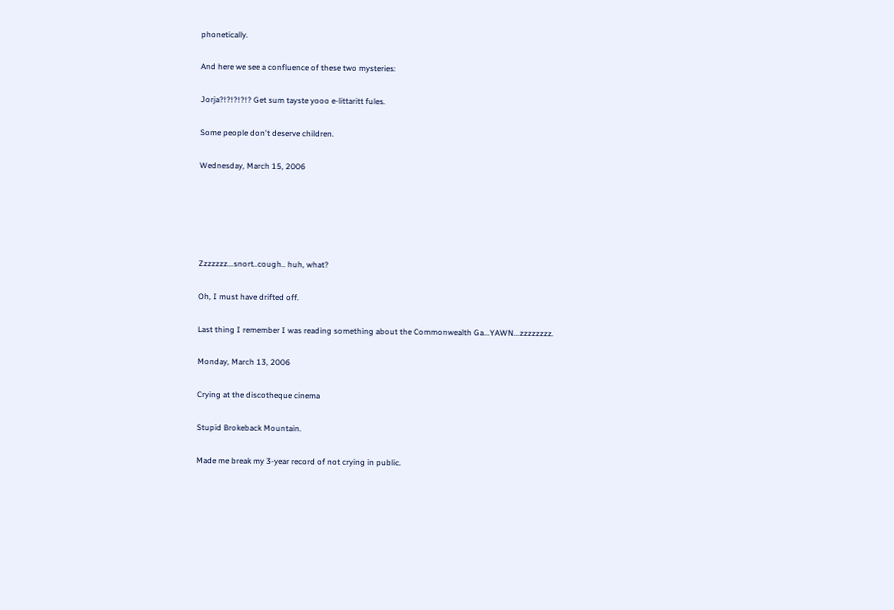phonetically.

And here we see a confluence of these two mysteries:

Jorja?!?!?!?!? Get sum tayste yooo e-littaritt fules.

Some people don't deserve children.

Wednesday, March 15, 2006





Zzzzzzz...snort..cough.. huh, what?

Oh, I must have drifted off.

Last thing I remember I was reading something about the Commonwealth Ga...YAWN...zzzzzzzz.

Monday, March 13, 2006

Crying at the discotheque cinema

Stupid Brokeback Mountain.

Made me break my 3-year record of not crying in public.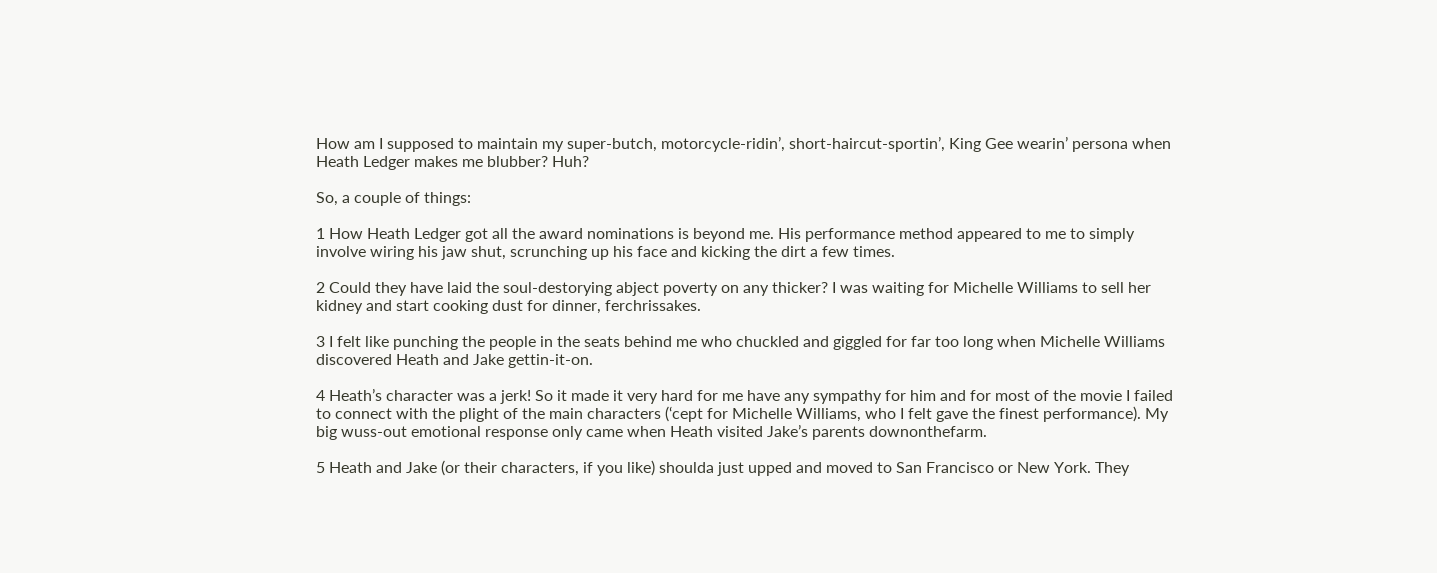How am I supposed to maintain my super-butch, motorcycle-ridin’, short-haircut-sportin’, King Gee wearin’ persona when Heath Ledger makes me blubber? Huh?

So, a couple of things:

1 How Heath Ledger got all the award nominations is beyond me. His performance method appeared to me to simply involve wiring his jaw shut, scrunching up his face and kicking the dirt a few times.

2 Could they have laid the soul-destorying abject poverty on any thicker? I was waiting for Michelle Williams to sell her kidney and start cooking dust for dinner, ferchrissakes.

3 I felt like punching the people in the seats behind me who chuckled and giggled for far too long when Michelle Williams discovered Heath and Jake gettin-it-on.

4 Heath’s character was a jerk! So it made it very hard for me have any sympathy for him and for most of the movie I failed to connect with the plight of the main characters (‘cept for Michelle Williams, who I felt gave the finest performance). My big wuss-out emotional response only came when Heath visited Jake’s parents downonthefarm.

5 Heath and Jake (or their characters, if you like) shoulda just upped and moved to San Francisco or New York. They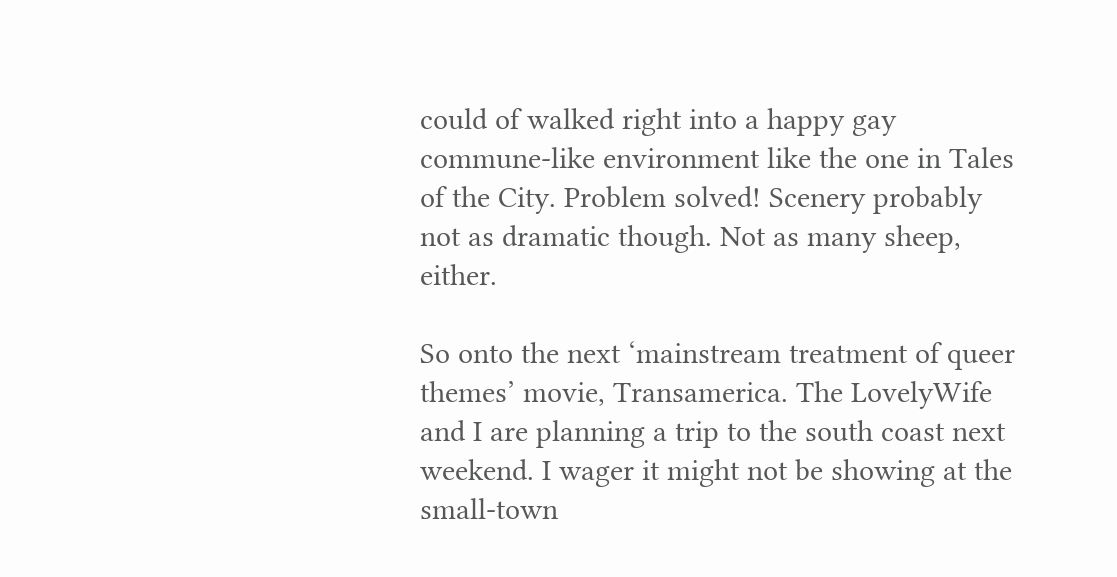could of walked right into a happy gay commune-like environment like the one in Tales of the City. Problem solved! Scenery probably not as dramatic though. Not as many sheep, either.

So onto the next ‘mainstream treatment of queer themes’ movie, Transamerica. The LovelyWife and I are planning a trip to the south coast next weekend. I wager it might not be showing at the small-town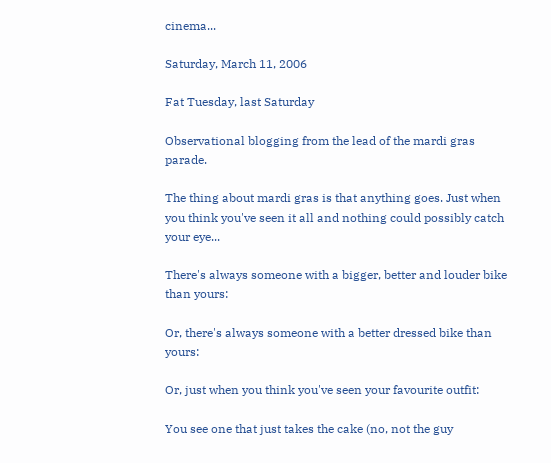cinema...

Saturday, March 11, 2006

Fat Tuesday, last Saturday

Observational blogging from the lead of the mardi gras parade.

The thing about mardi gras is that anything goes. Just when you think you've seen it all and nothing could possibly catch your eye...

There's always someone with a bigger, better and louder bike than yours:

Or, there's always someone with a better dressed bike than yours:

Or, just when you think you've seen your favourite outfit:

You see one that just takes the cake (no, not the guy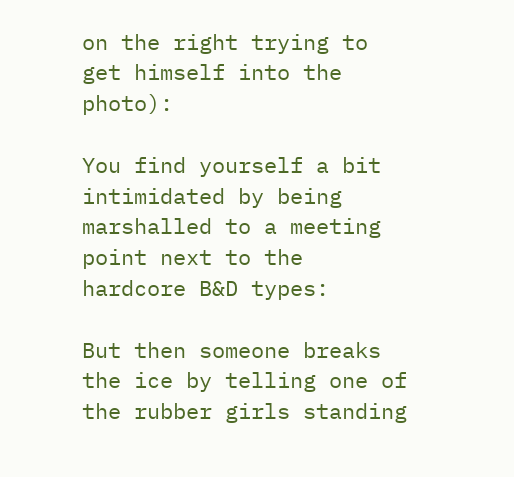on the right trying to get himself into the photo):

You find yourself a bit intimidated by being marshalled to a meeting point next to the hardcore B&D types:

But then someone breaks the ice by telling one of the rubber girls standing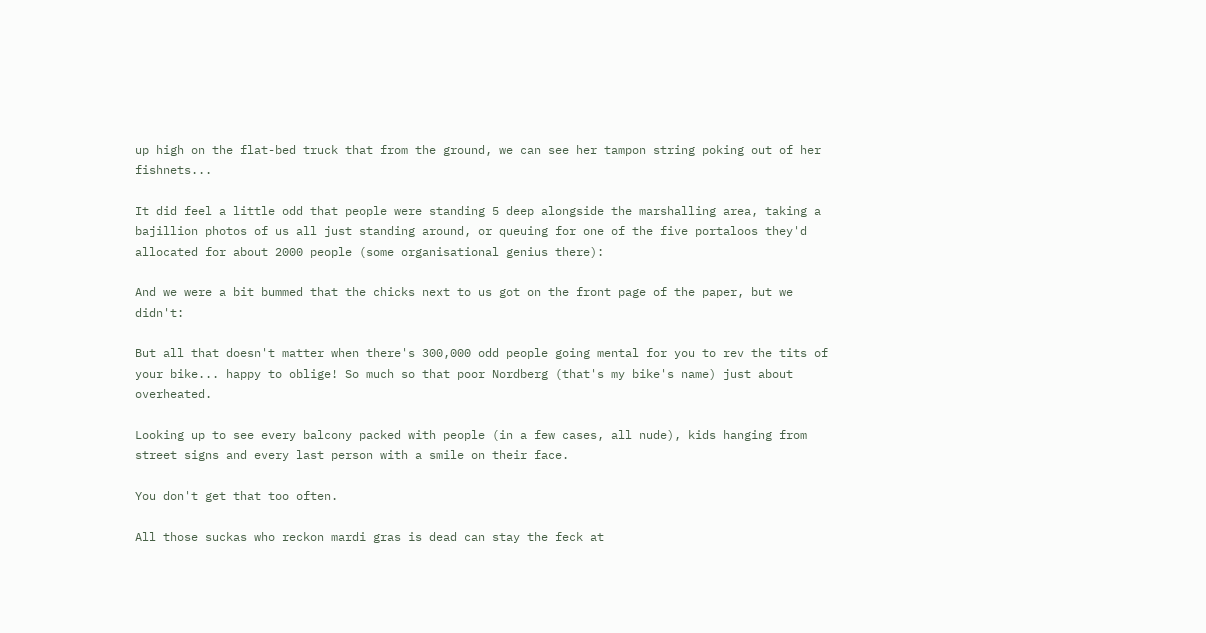up high on the flat-bed truck that from the ground, we can see her tampon string poking out of her fishnets...

It did feel a little odd that people were standing 5 deep alongside the marshalling area, taking a bajillion photos of us all just standing around, or queuing for one of the five portaloos they'd allocated for about 2000 people (some organisational genius there):

And we were a bit bummed that the chicks next to us got on the front page of the paper, but we didn't:

But all that doesn't matter when there's 300,000 odd people going mental for you to rev the tits of your bike... happy to oblige! So much so that poor Nordberg (that's my bike's name) just about overheated.

Looking up to see every balcony packed with people (in a few cases, all nude), kids hanging from street signs and every last person with a smile on their face.

You don't get that too often.

All those suckas who reckon mardi gras is dead can stay the feck at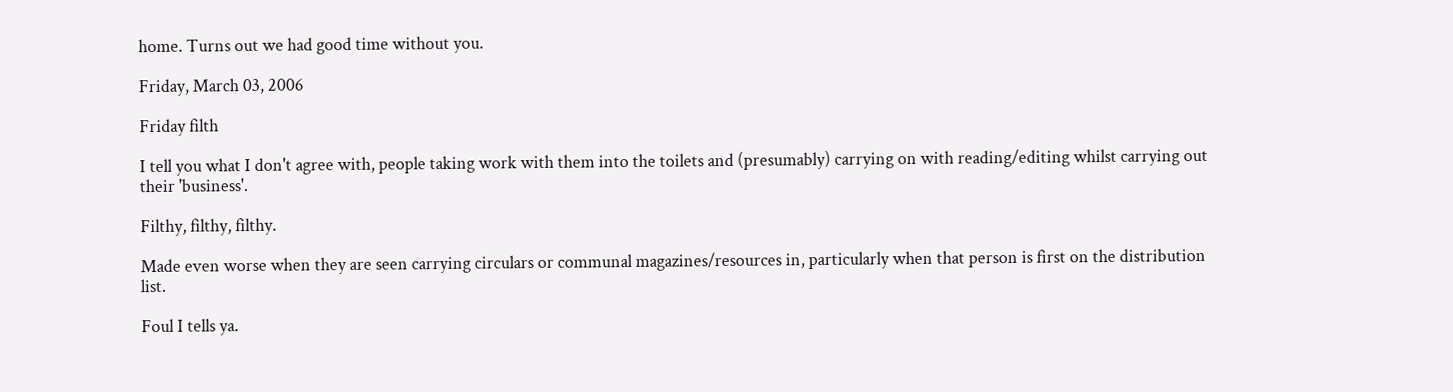home. Turns out we had good time without you.

Friday, March 03, 2006

Friday filth

I tell you what I don't agree with, people taking work with them into the toilets and (presumably) carrying on with reading/editing whilst carrying out their 'business'.

Filthy, filthy, filthy.

Made even worse when they are seen carrying circulars or communal magazines/resources in, particularly when that person is first on the distribution list.

Foul I tells ya.